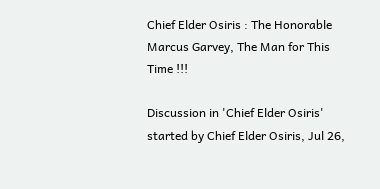Chief Elder Osiris : The Honorable Marcus Garvey, The Man for This Time !!!

Discussion in 'Chief Elder Osiris' started by Chief Elder Osiris, Jul 26,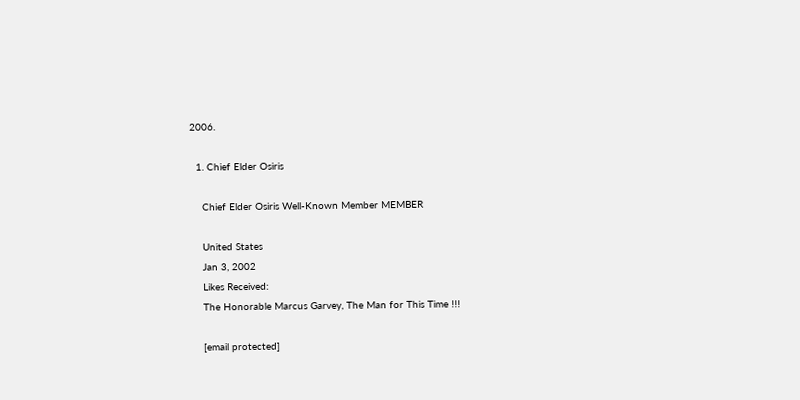2006.

  1. Chief Elder Osiris

    Chief Elder Osiris Well-Known Member MEMBER

    United States
    Jan 3, 2002
    Likes Received:
    The Honorable Marcus Garvey, The Man for This Time !!!

    [email protected]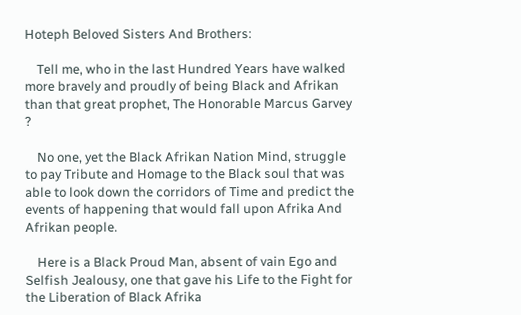Hoteph Beloved Sisters And Brothers:

    Tell me, who in the last Hundred Years have walked more bravely and proudly of being Black and Afrikan than that great prophet, The Honorable Marcus Garvey ?

    No one, yet the Black Afrikan Nation Mind, struggle to pay Tribute and Homage to the Black soul that was able to look down the corridors of Time and predict the events of happening that would fall upon Afrika And Afrikan people.

    Here is a Black Proud Man, absent of vain Ego and Selfish Jealousy, one that gave his Life to the Fight for the Liberation of Black Afrika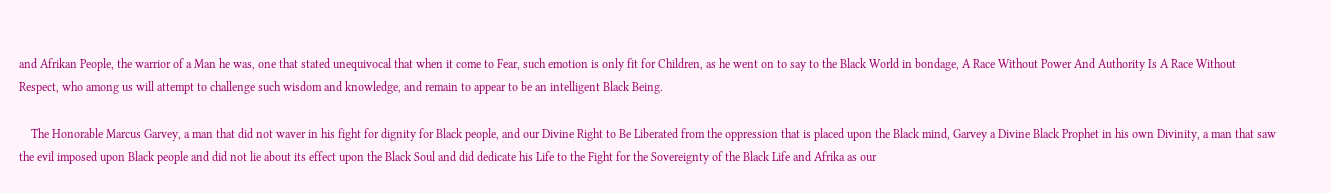and Afrikan People, the warrior of a Man he was, one that stated unequivocal that when it come to Fear, such emotion is only fit for Children, as he went on to say to the Black World in bondage, A Race Without Power And Authority Is A Race Without Respect, who among us will attempt to challenge such wisdom and knowledge, and remain to appear to be an intelligent Black Being.

    The Honorable Marcus Garvey, a man that did not waver in his fight for dignity for Black people, and our Divine Right to Be Liberated from the oppression that is placed upon the Black mind, Garvey a Divine Black Prophet in his own Divinity, a man that saw the evil imposed upon Black people and did not lie about its effect upon the Black Soul and did dedicate his Life to the Fight for the Sovereignty of the Black Life and Afrika as our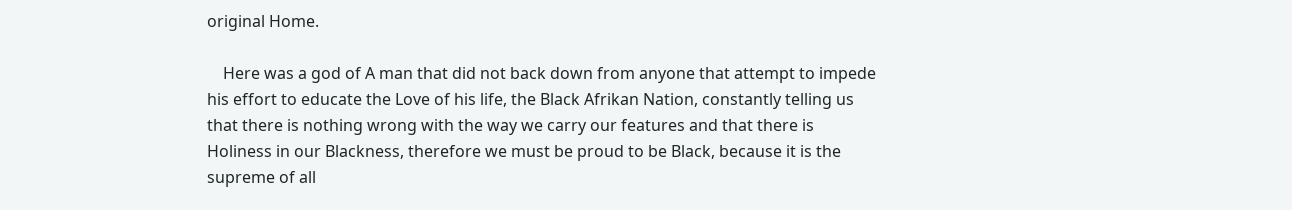original Home.

    Here was a god of A man that did not back down from anyone that attempt to impede his effort to educate the Love of his life, the Black Afrikan Nation, constantly telling us that there is nothing wrong with the way we carry our features and that there is Holiness in our Blackness, therefore we must be proud to be Black, because it is the supreme of all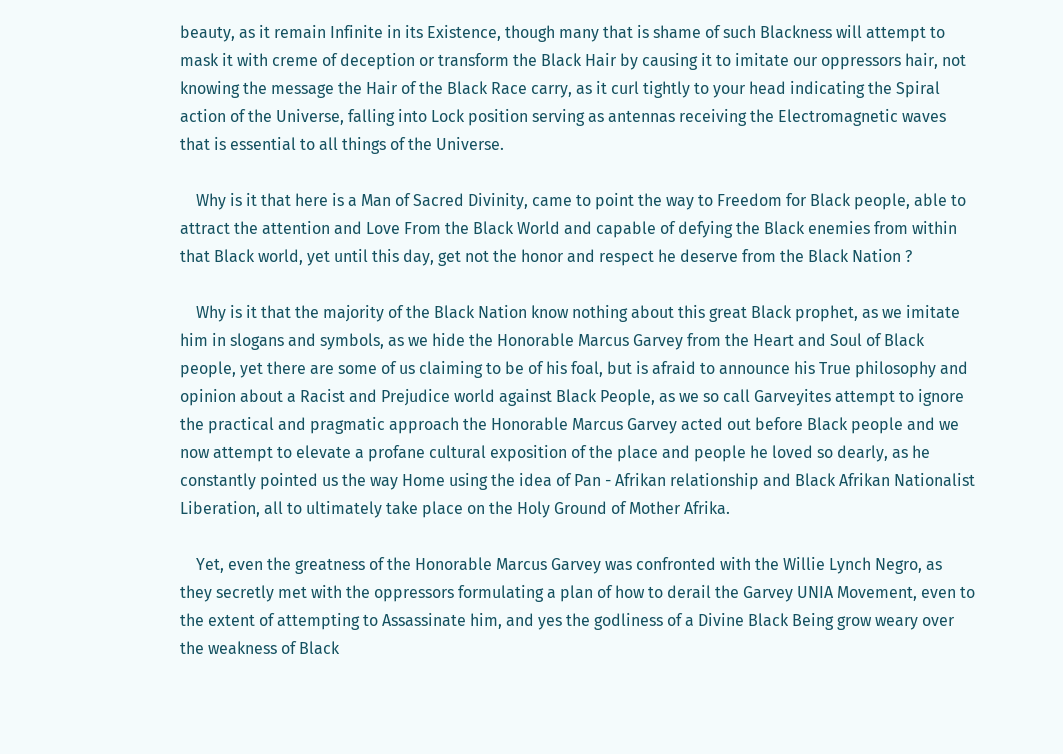beauty, as it remain Infinite in its Existence, though many that is shame of such Blackness will attempt to mask it with creme of deception or transform the Black Hair by causing it to imitate our oppressors hair, not knowing the message the Hair of the Black Race carry, as it curl tightly to your head indicating the Spiral action of the Universe, falling into Lock position serving as antennas receiving the Electromagnetic waves that is essential to all things of the Universe.

    Why is it that here is a Man of Sacred Divinity, came to point the way to Freedom for Black people, able to attract the attention and Love From the Black World and capable of defying the Black enemies from within that Black world, yet until this day, get not the honor and respect he deserve from the Black Nation ?

    Why is it that the majority of the Black Nation know nothing about this great Black prophet, as we imitate him in slogans and symbols, as we hide the Honorable Marcus Garvey from the Heart and Soul of Black people, yet there are some of us claiming to be of his foal, but is afraid to announce his True philosophy and opinion about a Racist and Prejudice world against Black People, as we so call Garveyites attempt to ignore the practical and pragmatic approach the Honorable Marcus Garvey acted out before Black people and we now attempt to elevate a profane cultural exposition of the place and people he loved so dearly, as he constantly pointed us the way Home using the idea of Pan - Afrikan relationship and Black Afrikan Nationalist Liberation, all to ultimately take place on the Holy Ground of Mother Afrika.

    Yet, even the greatness of the Honorable Marcus Garvey was confronted with the Willie Lynch Negro, as they secretly met with the oppressors formulating a plan of how to derail the Garvey UNIA Movement, even to the extent of attempting to Assassinate him, and yes the godliness of a Divine Black Being grow weary over the weakness of Black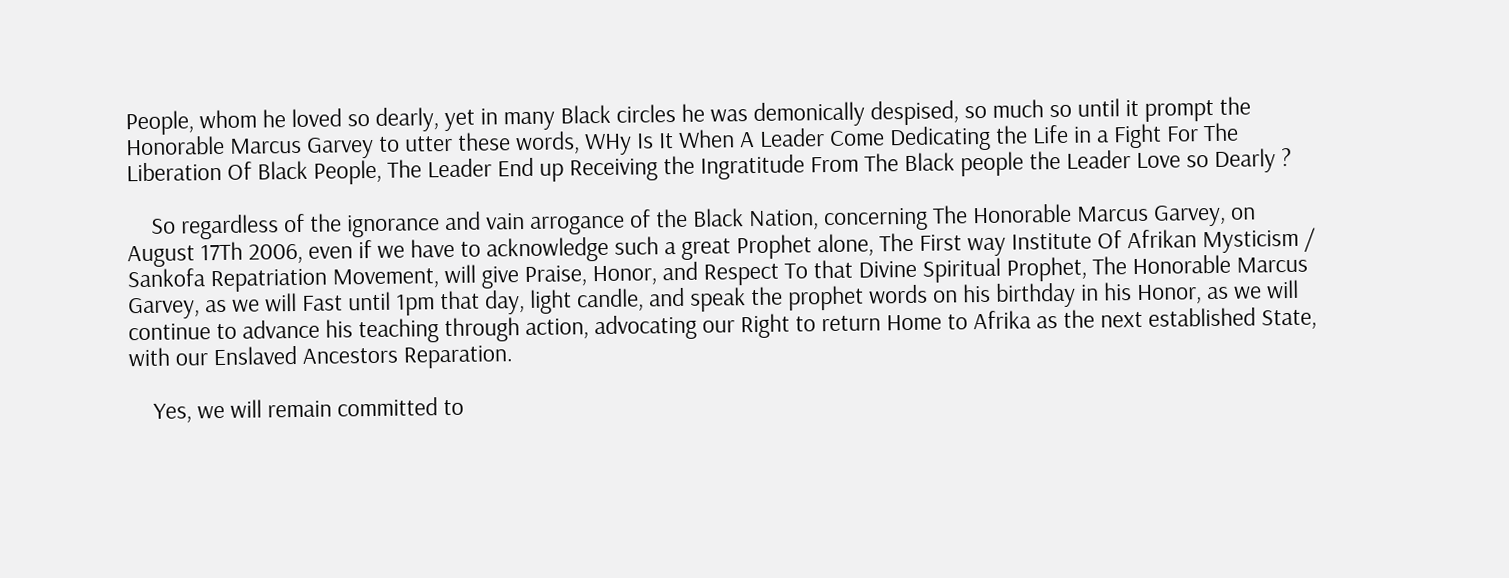People, whom he loved so dearly, yet in many Black circles he was demonically despised, so much so until it prompt the Honorable Marcus Garvey to utter these words, WHy Is It When A Leader Come Dedicating the Life in a Fight For The Liberation Of Black People, The Leader End up Receiving the Ingratitude From The Black people the Leader Love so Dearly ?

    So regardless of the ignorance and vain arrogance of the Black Nation, concerning The Honorable Marcus Garvey, on August 17Th 2006, even if we have to acknowledge such a great Prophet alone, The First way Institute Of Afrikan Mysticism / Sankofa Repatriation Movement, will give Praise, Honor, and Respect To that Divine Spiritual Prophet, The Honorable Marcus Garvey, as we will Fast until 1pm that day, light candle, and speak the prophet words on his birthday in his Honor, as we will continue to advance his teaching through action, advocating our Right to return Home to Afrika as the next established State, with our Enslaved Ancestors Reparation.

    Yes, we will remain committed to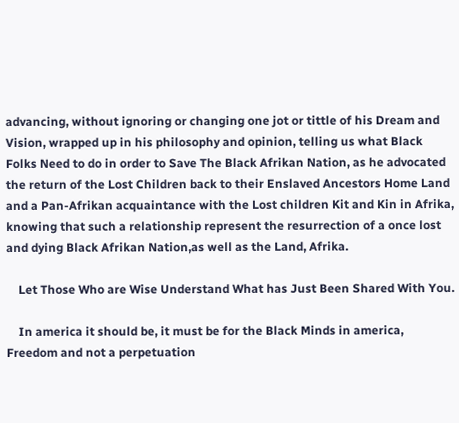advancing, without ignoring or changing one jot or tittle of his Dream and Vision, wrapped up in his philosophy and opinion, telling us what Black Folks Need to do in order to Save The Black Afrikan Nation, as he advocated the return of the Lost Children back to their Enslaved Ancestors Home Land and a Pan-Afrikan acquaintance with the Lost children Kit and Kin in Afrika, knowing that such a relationship represent the resurrection of a once lost and dying Black Afrikan Nation,as well as the Land, Afrika.

    Let Those Who are Wise Understand What has Just Been Shared With You.

    In america it should be, it must be for the Black Minds in america, Freedom and not a perpetuation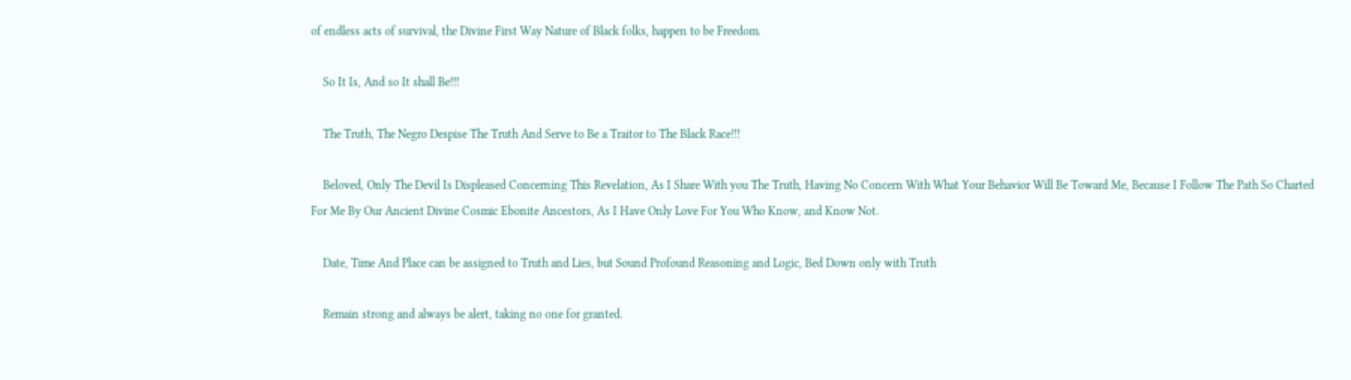of endless acts of survival, the Divine First Way Nature of Black folks, happen to be Freedom.

    So It Is, And so It shall Be!!!

    The Truth, The Negro Despise The Truth And Serve to Be a Traitor to The Black Race!!!

    Beloved, Only The Devil Is Displeased Concerning This Revelation, As I Share With you The Truth, Having No Concern With What Your Behavior Will Be Toward Me, Because I Follow The Path So Charted For Me By Our Ancient Divine Cosmic Ebonite Ancestors, As I Have Only Love For You Who Know, and Know Not.

    Date, Time And Place can be assigned to Truth and Lies, but Sound Profound Reasoning and Logic, Bed Down only with Truth

    Remain strong and always be alert, taking no one for granted.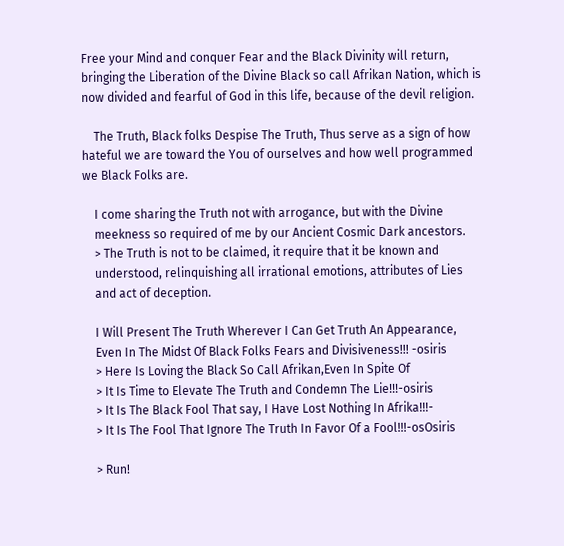Free your Mind and conquer Fear and the Black Divinity will return, bringing the Liberation of the Divine Black so call Afrikan Nation, which is now divided and fearful of God in this life, because of the devil religion.

    The Truth, Black folks Despise The Truth, Thus serve as a sign of how hateful we are toward the You of ourselves and how well programmed we Black Folks are.

    I come sharing the Truth not with arrogance, but with the Divine
    meekness so required of me by our Ancient Cosmic Dark ancestors.
    > The Truth is not to be claimed, it require that it be known and
    understood, relinquishing all irrational emotions, attributes of Lies
    and act of deception.

    I Will Present The Truth Wherever I Can Get Truth An Appearance,
    Even In The Midst Of Black Folks Fears and Divisiveness!!! -osiris
    > Here Is Loving the Black So Call Afrikan,Even In Spite Of
    > It Is Time to Elevate The Truth and Condemn The Lie!!!-osiris
    > It Is The Black Fool That say, I Have Lost Nothing In Afrika!!!-
    > It Is The Fool That Ignore The Truth In Favor Of a Fool!!!-osOsiris

    > Run!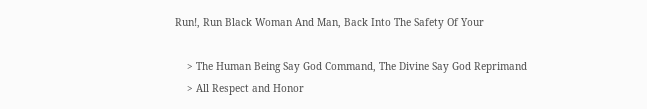Run!, Run Black Woman And Man, Back Into The Safety Of Your

    > The Human Being Say God Command, The Divine Say God Reprimand
    > All Respect and Honor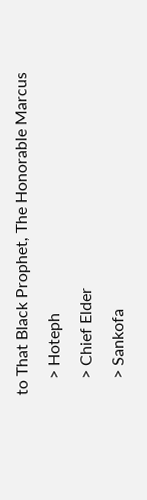to That Black Prophet, The Honorable Marcus
    > Hoteph
    > Chief Elder
    > Sankofa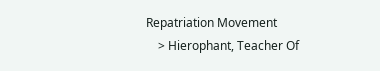Repatriation Movement
    > Hierophant, Teacher Of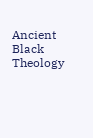Ancient Black Theology